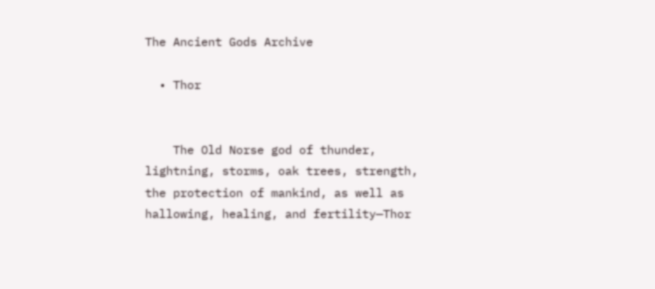The Ancient Gods Archive

  • Thor


    The Old Norse god of thunder, lightning, storms, oak trees, strength, the protection of mankind, as well as hallowing, healing, and fertility—Thor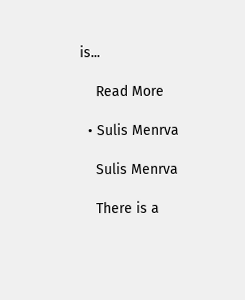is...

    Read More

  • Sulis Menrva

    Sulis Menrva

    There is a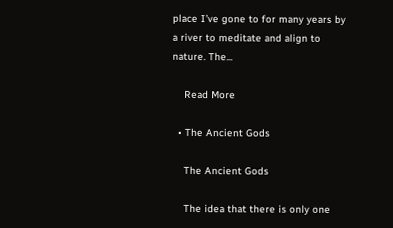place I’ve gone to for many years by a river to meditate and align to nature. The...

    Read More

  • The Ancient Gods

    The Ancient Gods

    The idea that there is only one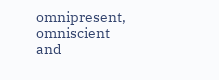omnipresent, omniscient and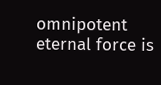omnipotent eternal force is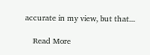accurate in my view, but that...

    Read More